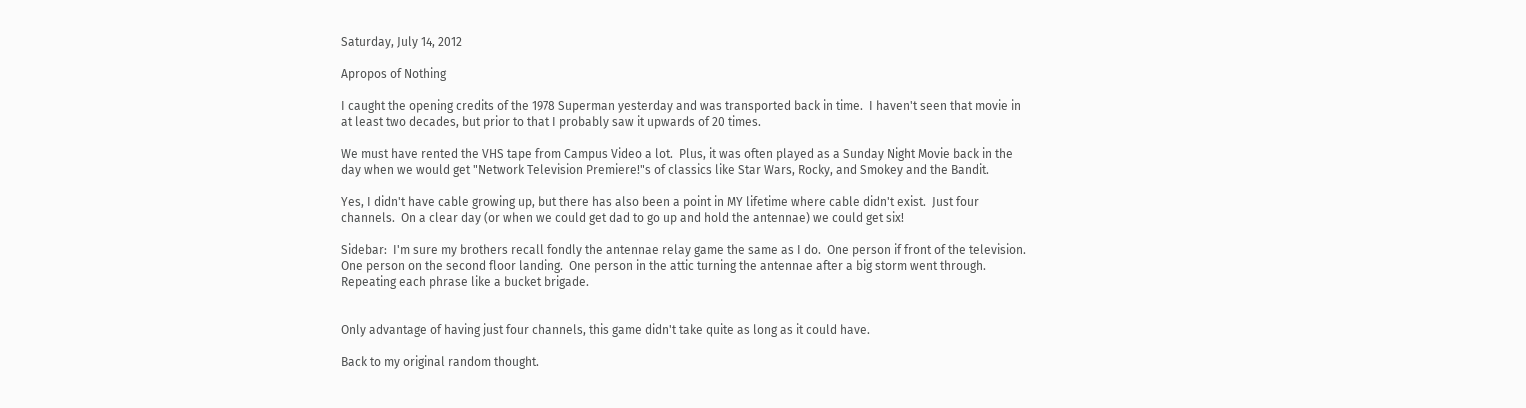Saturday, July 14, 2012

Apropos of Nothing

I caught the opening credits of the 1978 Superman yesterday and was transported back in time.  I haven't seen that movie in at least two decades, but prior to that I probably saw it upwards of 20 times.

We must have rented the VHS tape from Campus Video a lot.  Plus, it was often played as a Sunday Night Movie back in the day when we would get "Network Television Premiere!"s of classics like Star Wars, Rocky, and Smokey and the Bandit.

Yes, I didn't have cable growing up, but there has also been a point in MY lifetime where cable didn't exist.  Just four channels.  On a clear day (or when we could get dad to go up and hold the antennae) we could get six!

Sidebar:  I'm sure my brothers recall fondly the antennae relay game the same as I do.  One person if front of the television.  One person on the second floor landing.  One person in the attic turning the antennae after a big storm went through. Repeating each phrase like a bucket brigade.


Only advantage of having just four channels, this game didn't take quite as long as it could have.

Back to my original random thought.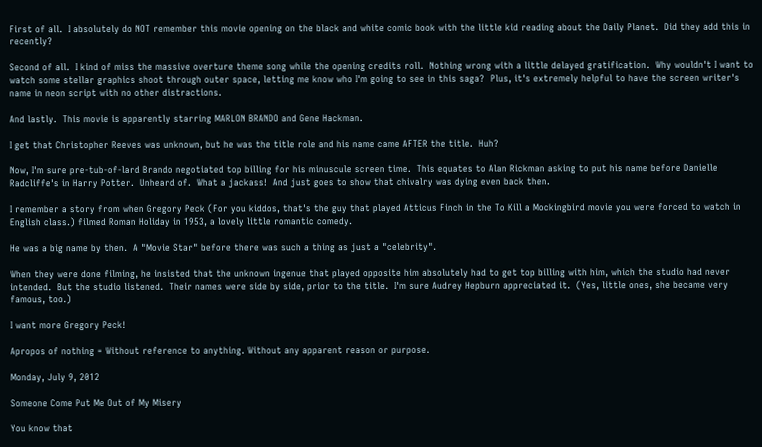First of all.  I absolutely do NOT remember this movie opening on the black and white comic book with the little kid reading about the Daily Planet.  Did they add this in recently?

Second of all.  I kind of miss the massive overture theme song while the opening credits roll.  Nothing wrong with a little delayed gratification.  Why wouldn't I want to watch some stellar graphics shoot through outer space, letting me know who I'm going to see in this saga?  Plus, it's extremely helpful to have the screen writer's name in neon script with no other distractions.

And lastly.  This movie is apparently starring MARLON BRANDO and Gene Hackman.

I get that Christopher Reeves was unknown, but he was the title role and his name came AFTER the title.  Huh?

Now, I'm sure pre-tub-of-lard Brando negotiated top billing for his minuscule screen time.  This equates to Alan Rickman asking to put his name before Danielle Radcliffe's in Harry Potter.  Unheard of.  What a jackass!  And just goes to show that chivalry was dying even back then.

I remember a story from when Gregory Peck (For you kiddos, that's the guy that played Atticus Finch in the To Kill a Mockingbird movie you were forced to watch in English class.) filmed Roman Holiday in 1953, a lovely little romantic comedy.

He was a big name by then.  A "Movie Star" before there was such a thing as just a "celebrity".

When they were done filming, he insisted that the unknown ingenue that played opposite him absolutely had to get top billing with him, which the studio had never intended.  But the studio listened.  Their names were side by side, prior to the title.  I'm sure Audrey Hepburn appreciated it.  (Yes, little ones, she became very famous, too.)

I want more Gregory Peck!

Apropos of nothing = Without reference to anything. Without any apparent reason or purpose.

Monday, July 9, 2012

Someone Come Put Me Out of My Misery

You know that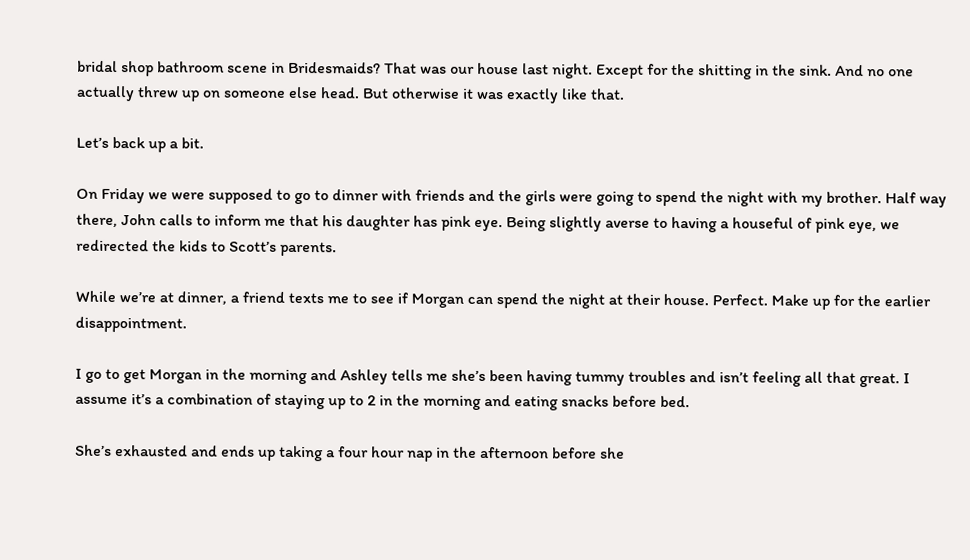bridal shop bathroom scene in Bridesmaids? That was our house last night. Except for the shitting in the sink. And no one actually threw up on someone else head. But otherwise it was exactly like that.

Let’s back up a bit.

On Friday we were supposed to go to dinner with friends and the girls were going to spend the night with my brother. Half way there, John calls to inform me that his daughter has pink eye. Being slightly averse to having a houseful of pink eye, we redirected the kids to Scott’s parents.

While we’re at dinner, a friend texts me to see if Morgan can spend the night at their house. Perfect. Make up for the earlier disappointment.

I go to get Morgan in the morning and Ashley tells me she’s been having tummy troubles and isn’t feeling all that great. I assume it’s a combination of staying up to 2 in the morning and eating snacks before bed.

She’s exhausted and ends up taking a four hour nap in the afternoon before she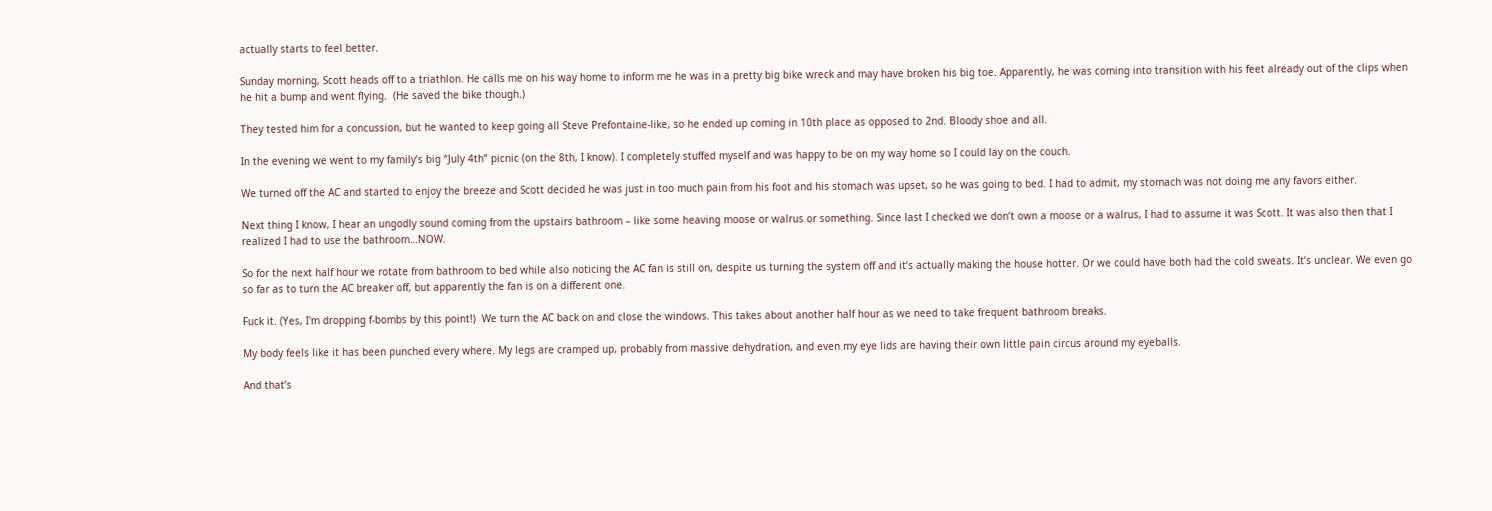actually starts to feel better.

Sunday morning, Scott heads off to a triathlon. He calls me on his way home to inform me he was in a pretty big bike wreck and may have broken his big toe. Apparently, he was coming into transition with his feet already out of the clips when he hit a bump and went flying.  (He saved the bike though.)

They tested him for a concussion, but he wanted to keep going all Steve Prefontaine-like, so he ended up coming in 10th place as opposed to 2nd. Bloody shoe and all.

In the evening we went to my family’s big “July 4th” picnic (on the 8th, I know). I completely stuffed myself and was happy to be on my way home so I could lay on the couch.

We turned off the AC and started to enjoy the breeze and Scott decided he was just in too much pain from his foot and his stomach was upset, so he was going to bed. I had to admit, my stomach was not doing me any favors either.

Next thing I know, I hear an ungodly sound coming from the upstairs bathroom – like some heaving moose or walrus or something. Since last I checked we don’t own a moose or a walrus, I had to assume it was Scott. It was also then that I realized I had to use the bathroom…NOW.

So for the next half hour we rotate from bathroom to bed while also noticing the AC fan is still on, despite us turning the system off and it’s actually making the house hotter. Or we could have both had the cold sweats. It’s unclear. We even go so far as to turn the AC breaker off, but apparently the fan is on a different one.

Fuck it. (Yes, I'm dropping f-bombs by this point!)  We turn the AC back on and close the windows. This takes about another half hour as we need to take frequent bathroom breaks.

My body feels like it has been punched every where. My legs are cramped up, probably from massive dehydration, and even my eye lids are having their own little pain circus around my eyeballs.

And that’s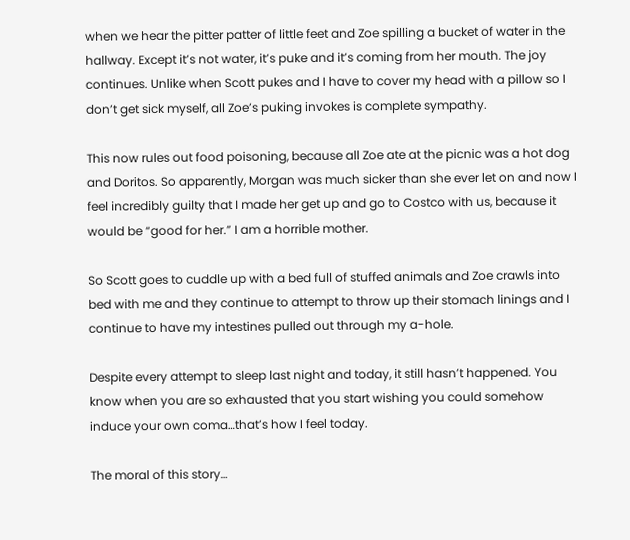when we hear the pitter patter of little feet and Zoe spilling a bucket of water in the hallway. Except it’s not water, it’s puke and it’s coming from her mouth. The joy continues. Unlike when Scott pukes and I have to cover my head with a pillow so I don’t get sick myself, all Zoe’s puking invokes is complete sympathy.

This now rules out food poisoning, because all Zoe ate at the picnic was a hot dog and Doritos. So apparently, Morgan was much sicker than she ever let on and now I feel incredibly guilty that I made her get up and go to Costco with us, because it would be “good for her.” I am a horrible mother.

So Scott goes to cuddle up with a bed full of stuffed animals and Zoe crawls into bed with me and they continue to attempt to throw up their stomach linings and I continue to have my intestines pulled out through my a-hole.

Despite every attempt to sleep last night and today, it still hasn’t happened. You know when you are so exhausted that you start wishing you could somehow induce your own coma…that’s how I feel today.

The moral of this story…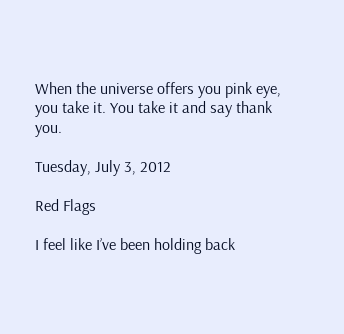When the universe offers you pink eye, you take it. You take it and say thank you.

Tuesday, July 3, 2012

Red Flags

I feel like I’ve been holding back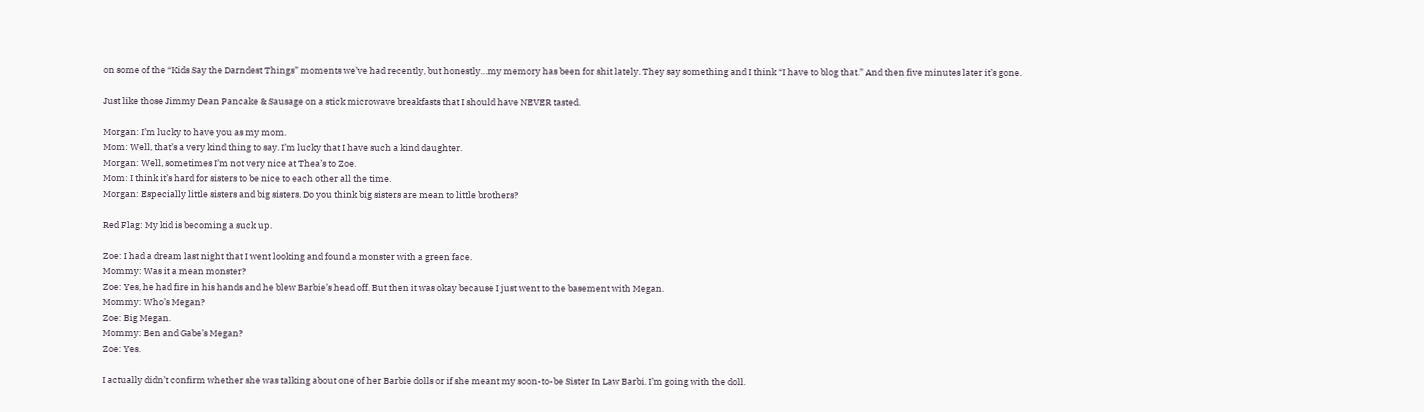on some of the “Kids Say the Darndest Things” moments we’ve had recently, but honestly…my memory has been for shit lately. They say something and I think “I have to blog that.” And then five minutes later it’s gone.

Just like those Jimmy Dean Pancake & Sausage on a stick microwave breakfasts that I should have NEVER tasted.

Morgan: I’m lucky to have you as my mom.
Mom: Well, that’s a very kind thing to say. I’m lucky that I have such a kind daughter.
Morgan: Well, sometimes I’m not very nice at Thea’s to Zoe.
Mom: I think it’s hard for sisters to be nice to each other all the time.
Morgan: Especially little sisters and big sisters. Do you think big sisters are mean to little brothers?

Red Flag: My kid is becoming a suck up.

Zoe: I had a dream last night that I went looking and found a monster with a green face.
Mommy: Was it a mean monster?
Zoe: Yes, he had fire in his hands and he blew Barbie’s head off. But then it was okay because I just went to the basement with Megan.
Mommy: Who’s Megan?
Zoe: Big Megan.
Mommy: Ben and Gabe’s Megan?
Zoe: Yes.

I actually didn’t confirm whether she was talking about one of her Barbie dolls or if she meant my soon-to-be Sister In Law Barbi. I’m going with the doll.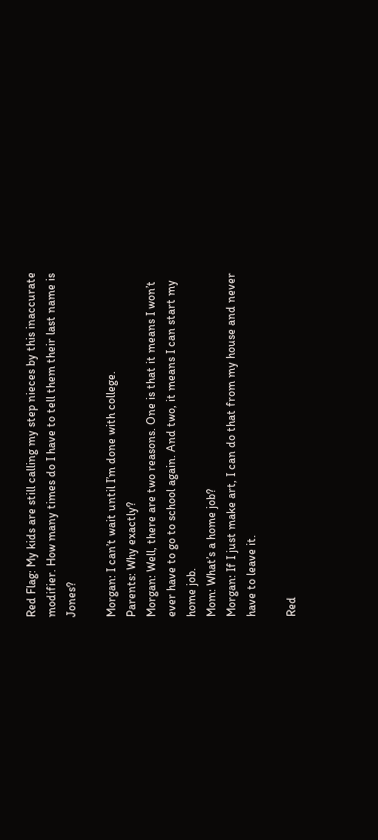Red Flag: My kids are still calling my step nieces by this inaccurate modifier. How many times do I have to tell them their last name is Jones?

Morgan: I can’t wait until I’m done with college.
Parents: Why exactly?
Morgan: Well, there are two reasons. One is that it means I won’t ever have to go to school again. And two, it means I can start my home job.
Mom: What’s a home job?
Morgan: If I just make art, I can do that from my house and never have to leave it.

Red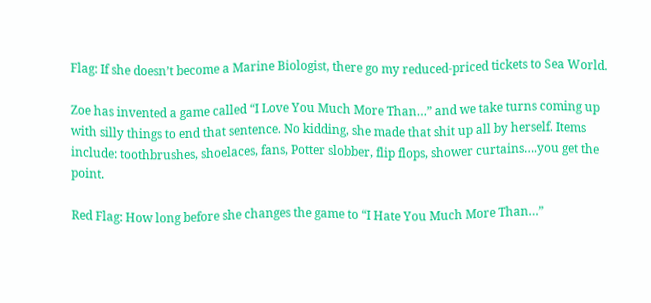Flag: If she doesn’t become a Marine Biologist, there go my reduced-priced tickets to Sea World.

Zoe has invented a game called “I Love You Much More Than…” and we take turns coming up with silly things to end that sentence. No kidding, she made that shit up all by herself. Items include: toothbrushes, shoelaces, fans, Potter slobber, flip flops, shower curtains….you get the point.

Red Flag: How long before she changes the game to “I Hate You Much More Than…”